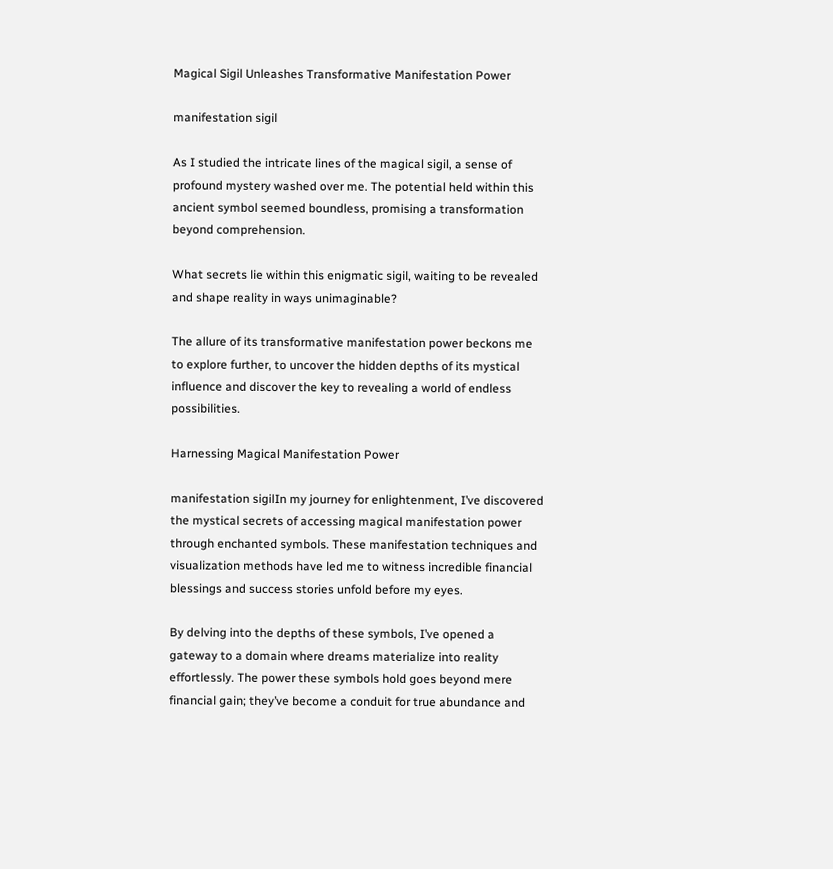Magical Sigil Unleashes Transformative Manifestation Power

manifestation sigil

As I studied the intricate lines of the magical sigil, a sense of profound mystery washed over me. The potential held within this ancient symbol seemed boundless, promising a transformation beyond comprehension.

What secrets lie within this enigmatic sigil, waiting to be revealed and shape reality in ways unimaginable?

The allure of its transformative manifestation power beckons me to explore further, to uncover the hidden depths of its mystical influence and discover the key to revealing a world of endless possibilities.

Harnessing Magical Manifestation Power

manifestation sigilIn my journey for enlightenment, I’ve discovered the mystical secrets of accessing magical manifestation power through enchanted symbols. These manifestation techniques and visualization methods have led me to witness incredible financial blessings and success stories unfold before my eyes.

By delving into the depths of these symbols, I’ve opened a gateway to a domain where dreams materialize into reality effortlessly. The power these symbols hold goes beyond mere financial gain; they’ve become a conduit for true abundance and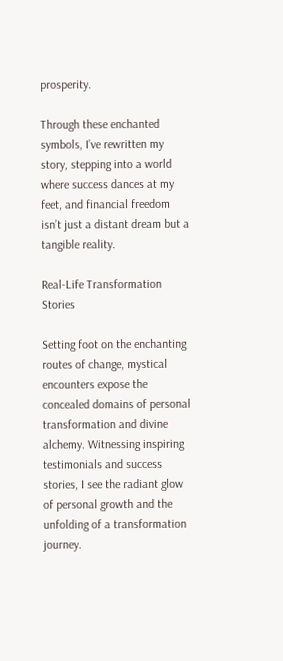prosperity.

Through these enchanted symbols, I’ve rewritten my story, stepping into a world where success dances at my feet, and financial freedom isn’t just a distant dream but a tangible reality.

Real-Life Transformation Stories

Setting foot on the enchanting routes of change, mystical encounters expose the concealed domains of personal transformation and divine alchemy. Witnessing inspiring testimonials and success stories, I see the radiant glow of personal growth and the unfolding of a transformation journey.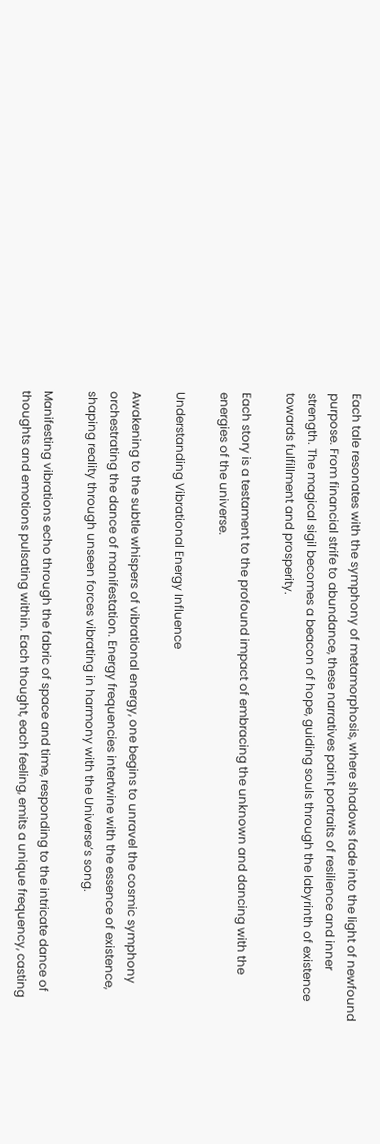Each tale resonates with the symphony of metamorphosis, where shadows fade into the light of newfound purpose. From financial strife to abundance, these narratives paint portraits of resilience and inner strength. The magical sigil becomes a beacon of hope, guiding souls through the labyrinth of existence towards fulfillment and prosperity.

Each story is a testament to the profound impact of embracing the unknown and dancing with the energies of the universe.

Understanding Vibrational Energy Influence

Awakening to the subtle whispers of vibrational energy, one begins to unravel the cosmic symphony orchestrating the dance of manifestation. Energy frequencies intertwine with the essence of existence, shaping reality through unseen forces vibrating in harmony with the Universe’s song.

Manifesting vibrations echo through the fabric of space and time, responding to the intricate dance of thoughts and emotions pulsating within. Each thought, each feeling, emits a unique frequency, casting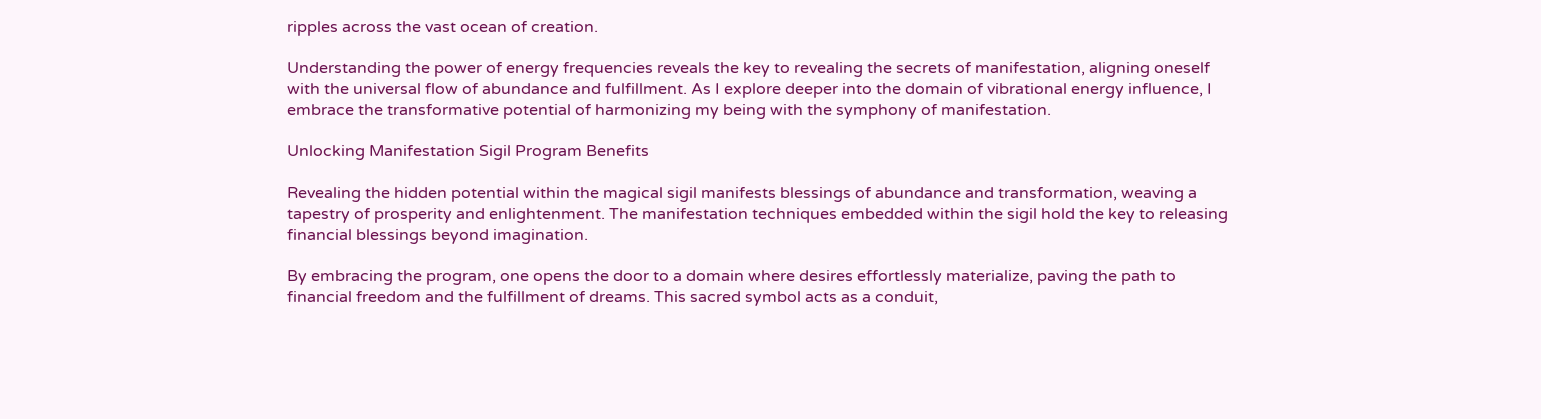ripples across the vast ocean of creation.

Understanding the power of energy frequencies reveals the key to revealing the secrets of manifestation, aligning oneself with the universal flow of abundance and fulfillment. As I explore deeper into the domain of vibrational energy influence, I embrace the transformative potential of harmonizing my being with the symphony of manifestation.

Unlocking Manifestation Sigil Program Benefits

Revealing the hidden potential within the magical sigil manifests blessings of abundance and transformation, weaving a tapestry of prosperity and enlightenment. The manifestation techniques embedded within the sigil hold the key to releasing financial blessings beyond imagination.

By embracing the program, one opens the door to a domain where desires effortlessly materialize, paving the path to financial freedom and the fulfillment of dreams. This sacred symbol acts as a conduit,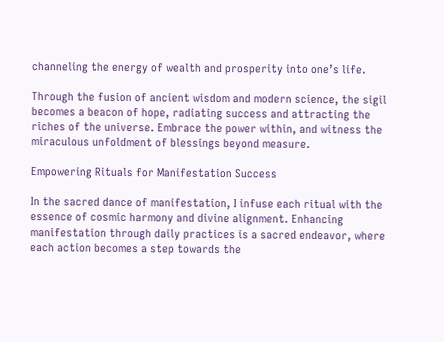channeling the energy of wealth and prosperity into one’s life.

Through the fusion of ancient wisdom and modern science, the sigil becomes a beacon of hope, radiating success and attracting the riches of the universe. Embrace the power within, and witness the miraculous unfoldment of blessings beyond measure.

Empowering Rituals for Manifestation Success

In the sacred dance of manifestation, I infuse each ritual with the essence of cosmic harmony and divine alignment. Enhancing manifestation through daily practices is a sacred endeavor, where each action becomes a step towards the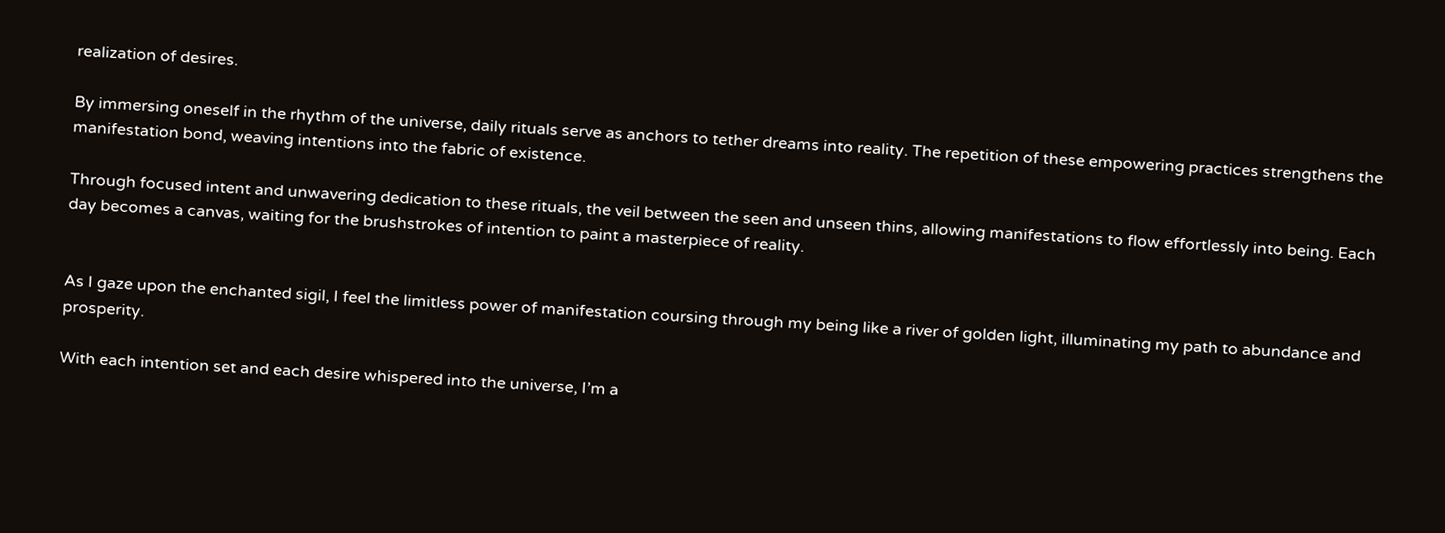realization of desires.

By immersing oneself in the rhythm of the universe, daily rituals serve as anchors to tether dreams into reality. The repetition of these empowering practices strengthens the manifestation bond, weaving intentions into the fabric of existence.

Through focused intent and unwavering dedication to these rituals, the veil between the seen and unseen thins, allowing manifestations to flow effortlessly into being. Each day becomes a canvas, waiting for the brushstrokes of intention to paint a masterpiece of reality.


As I gaze upon the enchanted sigil, I feel the limitless power of manifestation coursing through my being like a river of golden light, illuminating my path to abundance and prosperity.

With each intention set and each desire whispered into the universe, I’m a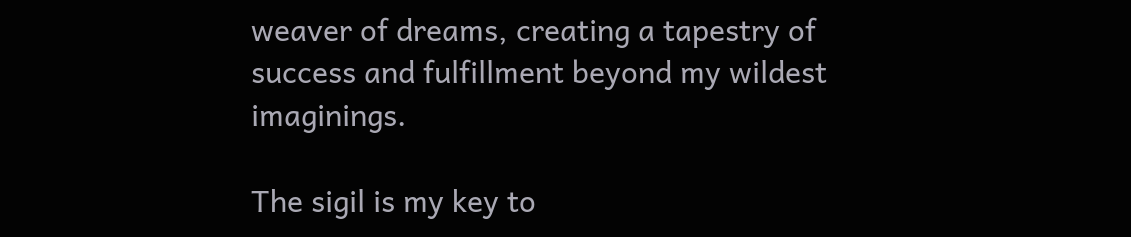weaver of dreams, creating a tapestry of success and fulfillment beyond my wildest imaginings.

The sigil is my key to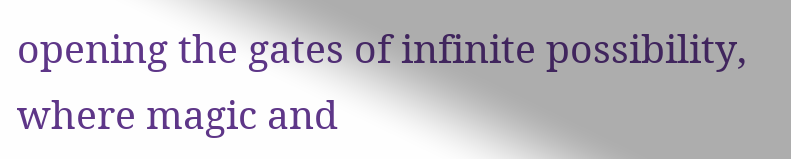opening the gates of infinite possibility, where magic and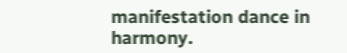manifestation dance in harmony.